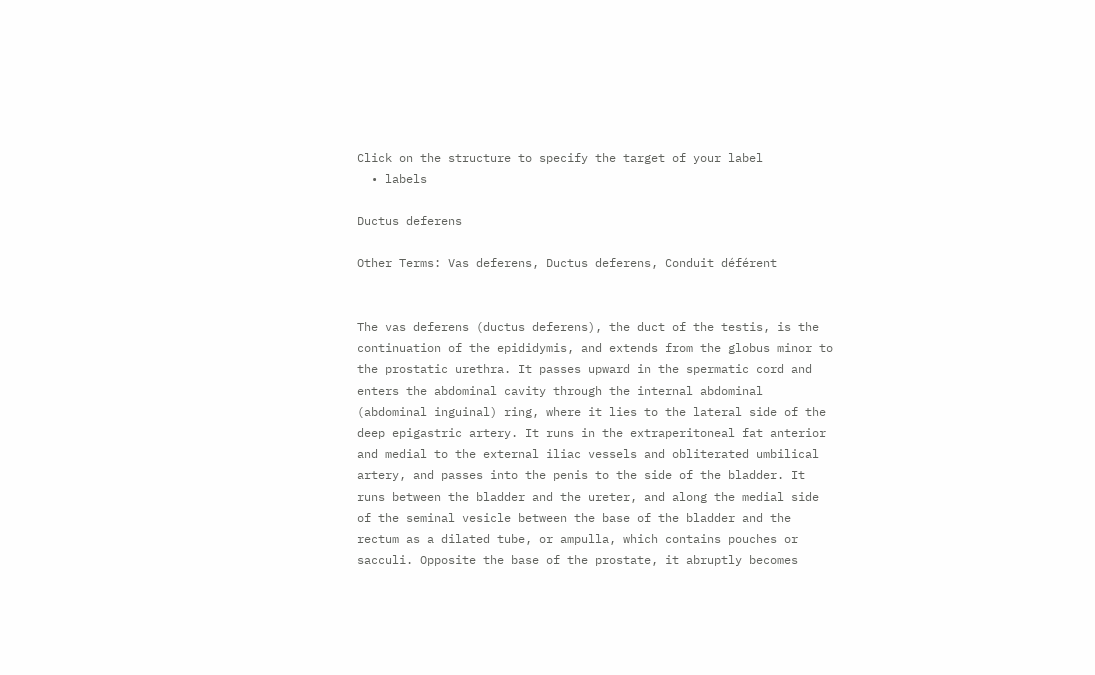Click on the structure to specify the target of your label
  • labels

Ductus deferens

Other Terms: Vas deferens, Ductus deferens, Conduit déférent


The vas deferens (ductus deferens), the duct of the testis, is the continuation of the epididymis, and extends from the globus minor to the prostatic urethra. It passes upward in the spermatic cord and enters the abdominal cavity through the internal abdominal (abdominal inguinal) ring, where it lies to the lateral side of the deep epigastric artery. It runs in the extraperitoneal fat anterior and medial to the external iliac vessels and obliterated umbilical artery, and passes into the penis to the side of the bladder. It runs between the bladder and the ureter, and along the medial side of the seminal vesicle between the base of the bladder and the rectum as a dilated tube, or ampulla, which contains pouches or sacculi. Opposite the base of the prostate, it abruptly becomes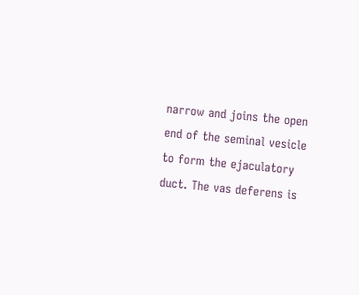narrow and joins the open end of the seminal vesicle to form the ejaculatory duct. The vas deferens is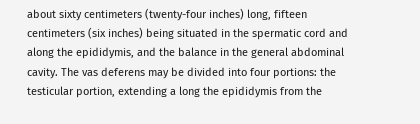about sixty centimeters (twenty-four inches) long, fifteen centimeters (six inches) being situated in the spermatic cord and along the epididymis, and the balance in the general abdominal cavity. The vas deferens may be divided into four portions: the testicular portion, extending a long the epididymis from the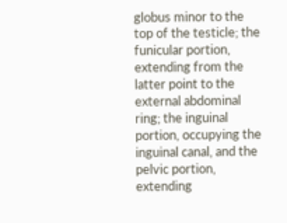globus minor to the top of the testicle; the funicular portion, extending from the latter point to the external abdominal ring; the inguinal portion, occupying the inguinal canal, and the pelvic portion, extending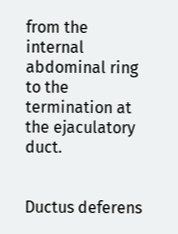from the internal abdominal ring to the termination at the ejaculatory duct.


Ductus deferens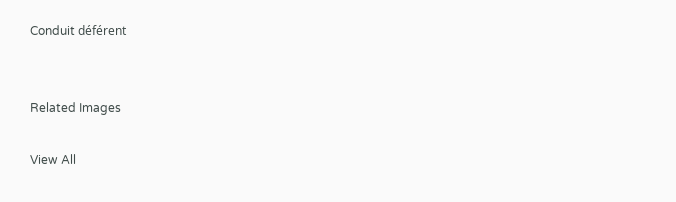Conduit déférent


Related Images

View All